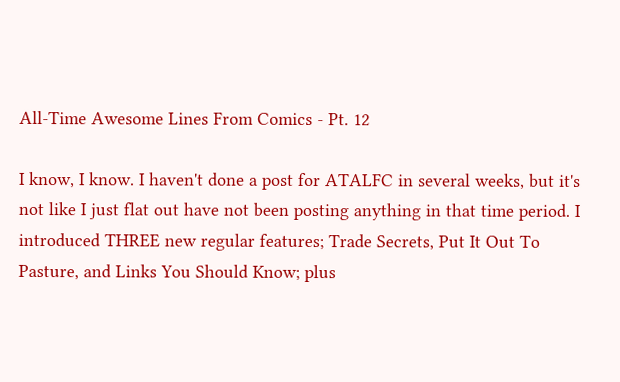All-Time Awesome Lines From Comics - Pt. 12

I know, I know. I haven't done a post for ATALFC in several weeks, but it's not like I just flat out have not been posting anything in that time period. I introduced THREE new regular features; Trade Secrets, Put It Out To Pasture, and Links You Should Know; plus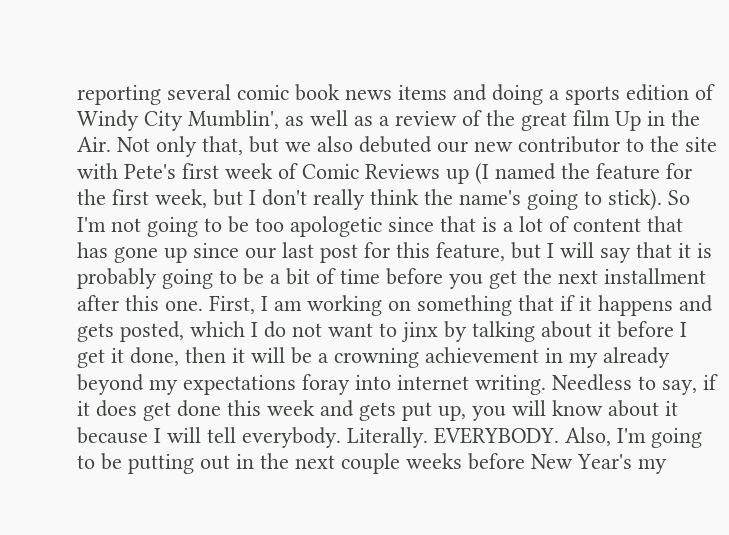reporting several comic book news items and doing a sports edition of Windy City Mumblin', as well as a review of the great film Up in the Air. Not only that, but we also debuted our new contributor to the site with Pete's first week of Comic Reviews up (I named the feature for the first week, but I don't really think the name's going to stick). So I'm not going to be too apologetic since that is a lot of content that has gone up since our last post for this feature, but I will say that it is probably going to be a bit of time before you get the next installment after this one. First, I am working on something that if it happens and gets posted, which I do not want to jinx by talking about it before I get it done, then it will be a crowning achievement in my already beyond my expectations foray into internet writing. Needless to say, if it does get done this week and gets put up, you will know about it because I will tell everybody. Literally. EVERYBODY. Also, I'm going to be putting out in the next couple weeks before New Year's my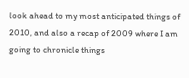look ahead to my most anticipated things of 2010, and also a recap of 2009 where I am going to chronicle things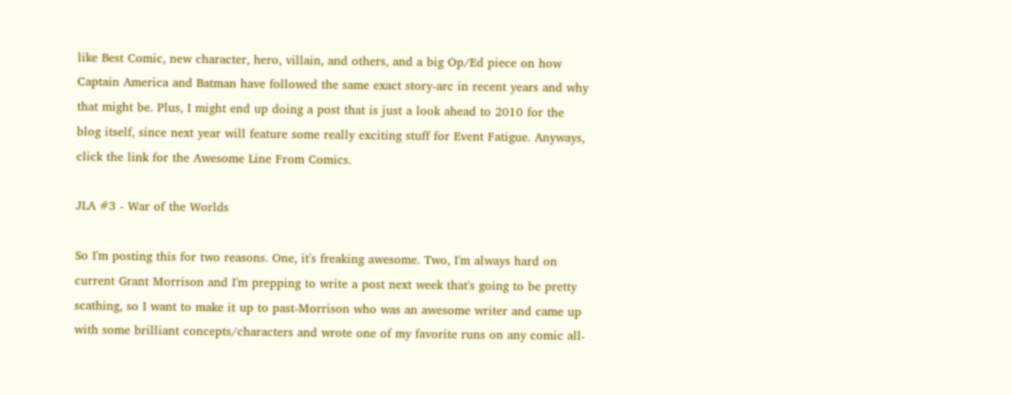like Best Comic, new character, hero, villain, and others, and a big Op/Ed piece on how Captain America and Batman have followed the same exact story-arc in recent years and why that might be. Plus, I might end up doing a post that is just a look ahead to 2010 for the blog itself, since next year will feature some really exciting stuff for Event Fatigue. Anyways, click the link for the Awesome Line From Comics.

JLA #3 - War of the Worlds

So I'm posting this for two reasons. One, it's freaking awesome. Two, I'm always hard on current Grant Morrison and I'm prepping to write a post next week that's going to be pretty scathing, so I want to make it up to past-Morrison who was an awesome writer and came up with some brilliant concepts/characters and wrote one of my favorite runs on any comic all-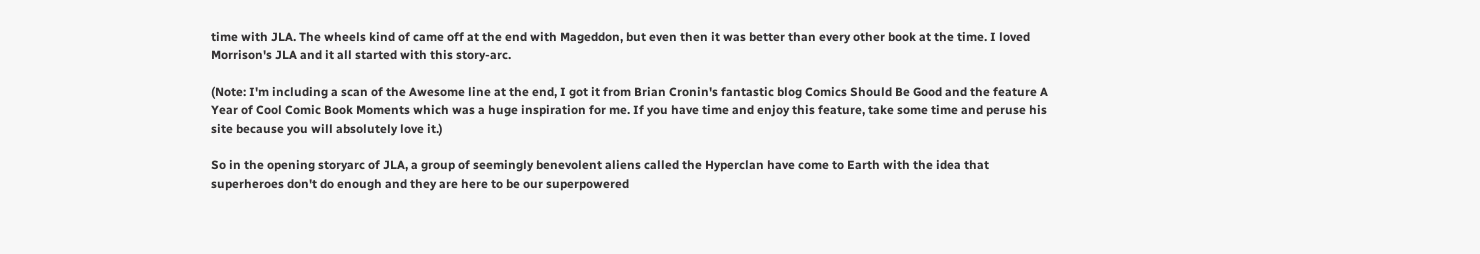time with JLA. The wheels kind of came off at the end with Mageddon, but even then it was better than every other book at the time. I loved Morrison's JLA and it all started with this story-arc.

(Note: I'm including a scan of the Awesome line at the end, I got it from Brian Cronin's fantastic blog Comics Should Be Good and the feature A Year of Cool Comic Book Moments which was a huge inspiration for me. If you have time and enjoy this feature, take some time and peruse his site because you will absolutely love it.)

So in the opening storyarc of JLA, a group of seemingly benevolent aliens called the Hyperclan have come to Earth with the idea that superheroes don't do enough and they are here to be our superpowered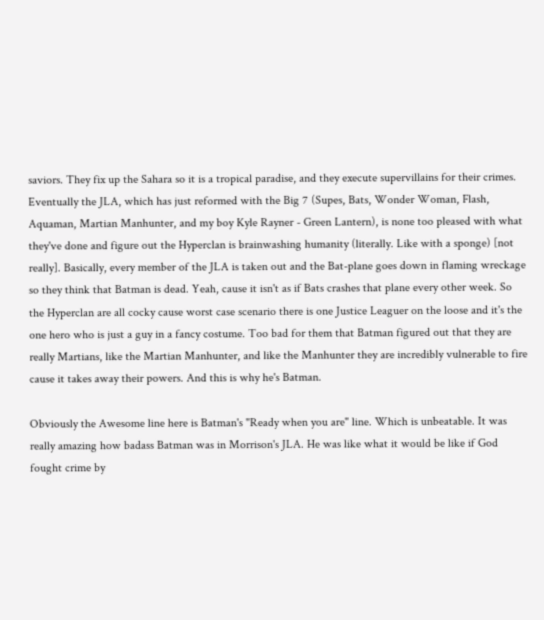saviors. They fix up the Sahara so it is a tropical paradise, and they execute supervillains for their crimes. Eventually the JLA, which has just reformed with the Big 7 (Supes, Bats, Wonder Woman, Flash, Aquaman, Martian Manhunter, and my boy Kyle Rayner - Green Lantern), is none too pleased with what they've done and figure out the Hyperclan is brainwashing humanity (literally. Like with a sponge) [not really]. Basically, every member of the JLA is taken out and the Bat-plane goes down in flaming wreckage so they think that Batman is dead. Yeah, cause it isn't as if Bats crashes that plane every other week. So the Hyperclan are all cocky cause worst case scenario there is one Justice Leaguer on the loose and it's the one hero who is just a guy in a fancy costume. Too bad for them that Batman figured out that they are really Martians, like the Martian Manhunter, and like the Manhunter they are incredibly vulnerable to fire cause it takes away their powers. And this is why he's Batman.

Obviously the Awesome line here is Batman's "Ready when you are" line. Which is unbeatable. It was really amazing how badass Batman was in Morrison's JLA. He was like what it would be like if God fought crime by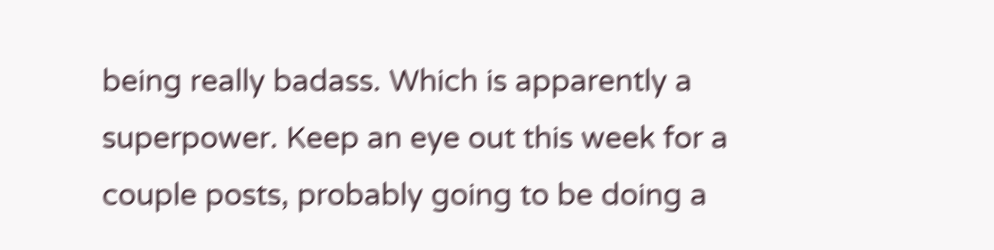being really badass. Which is apparently a superpower. Keep an eye out this week for a couple posts, probably going to be doing a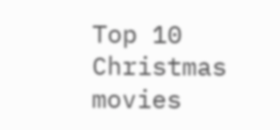Top 10 Christmas movies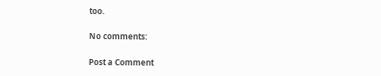too.

No comments:

Post a Comment